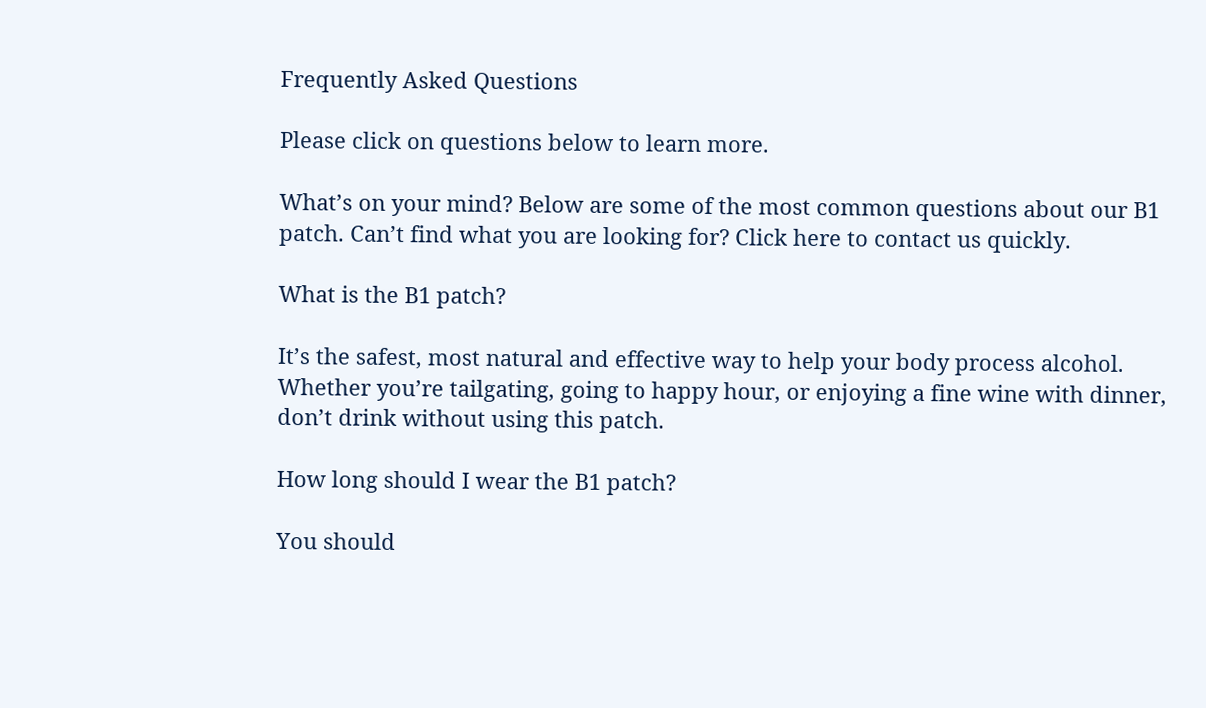Frequently Asked Questions

Please click on questions below to learn more.

What’s on your mind? Below are some of the most common questions about our B1 patch. Can’t find what you are looking for? Click here to contact us quickly.

What is the B1 patch?

It’s the safest, most natural and effective way to help your body process alcohol. Whether you’re tailgating, going to happy hour, or enjoying a fine wine with dinner, don’t drink without using this patch.

How long should I wear the B1 patch?

You should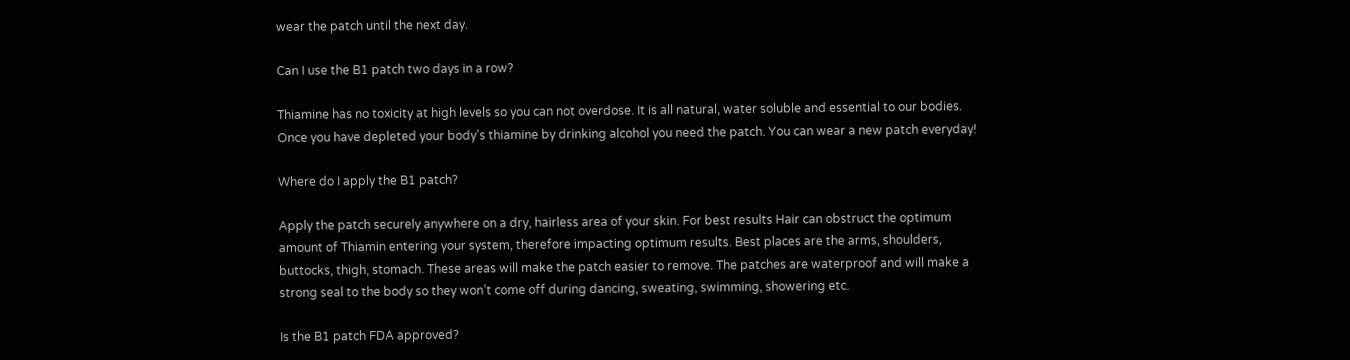wear the patch until the next day.

Can I use the B1 patch two days in a row?

Thiamine has no toxicity at high levels so you can not overdose. It is all natural, water soluble and essential to our bodies. Once you have depleted your body’s thiamine by drinking alcohol you need the patch. You can wear a new patch everyday!

Where do I apply the B1 patch?

Apply the patch securely anywhere on a dry, hairless area of your skin. For best results Hair can obstruct the optimum amount of Thiamin entering your system, therefore impacting optimum results. Best places are the arms, shoulders, buttocks, thigh, stomach. These areas will make the patch easier to remove. The patches are waterproof and will make a strong seal to the body so they won’t come off during dancing, sweating, swimming, showering etc.

Is the B1 patch FDA approved?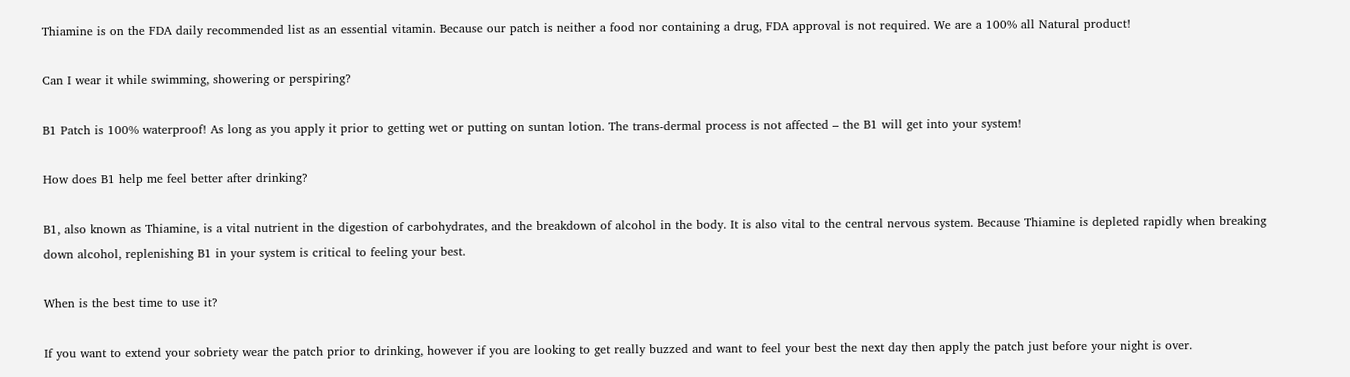Thiamine is on the FDA daily recommended list as an essential vitamin. Because our patch is neither a food nor containing a drug, FDA approval is not required. We are a 100% all Natural product!

Can I wear it while swimming, showering or perspiring?

B1 Patch is 100% waterproof! As long as you apply it prior to getting wet or putting on suntan lotion. The trans-dermal process is not affected – the B1 will get into your system!

How does B1 help me feel better after drinking?

B1, also known as Thiamine, is a vital nutrient in the digestion of carbohydrates, and the breakdown of alcohol in the body. It is also vital to the central nervous system. Because Thiamine is depleted rapidly when breaking down alcohol, replenishing B1 in your system is critical to feeling your best.

When is the best time to use it?

If you want to extend your sobriety wear the patch prior to drinking, however if you are looking to get really buzzed and want to feel your best the next day then apply the patch just before your night is over.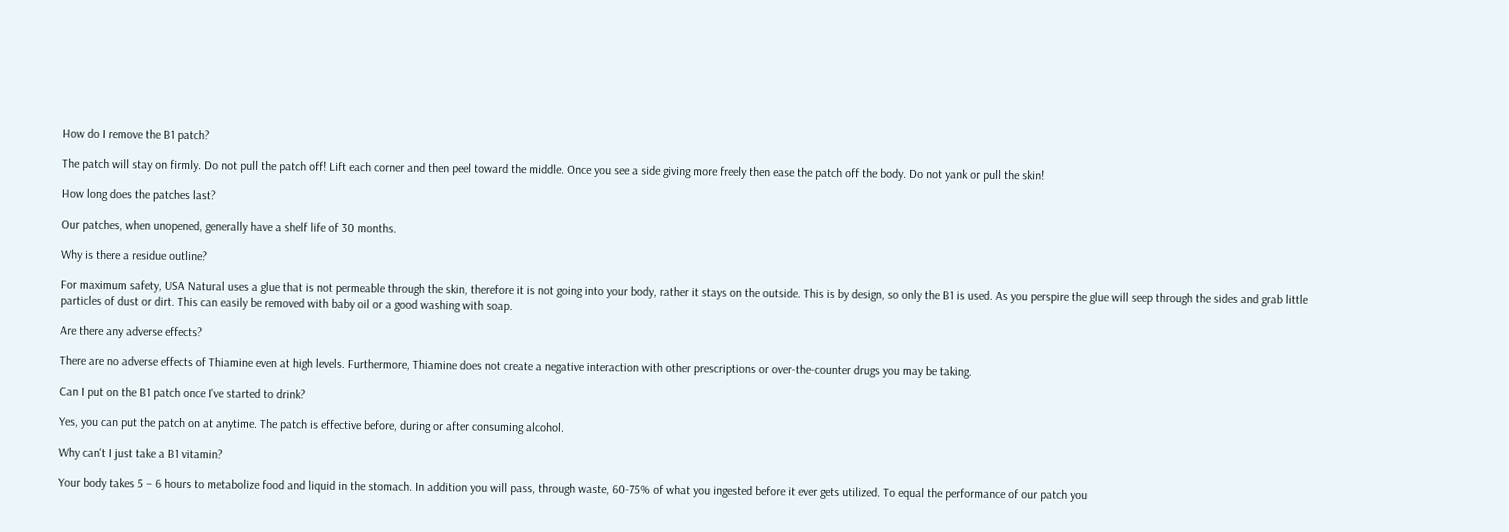How do I remove the B1 patch?

The patch will stay on firmly. Do not pull the patch off! Lift each corner and then peel toward the middle. Once you see a side giving more freely then ease the patch off the body. Do not yank or pull the skin!

How long does the patches last?

Our patches, when unopened, generally have a shelf life of 30 months.

Why is there a residue outline?

For maximum safety, USA Natural uses a glue that is not permeable through the skin, therefore it is not going into your body, rather it stays on the outside. This is by design, so only the B1 is used. As you perspire the glue will seep through the sides and grab little particles of dust or dirt. This can easily be removed with baby oil or a good washing with soap.

Are there any adverse effects?

There are no adverse effects of Thiamine even at high levels. Furthermore, Thiamine does not create a negative interaction with other prescriptions or over-the-counter drugs you may be taking.

Can I put on the B1 patch once I've started to drink?

Yes, you can put the patch on at anytime. The patch is effective before, during or after consuming alcohol.

Why can't I just take a B1 vitamin?

Your body takes 5 – 6 hours to metabolize food and liquid in the stomach. In addition you will pass, through waste, 60-75% of what you ingested before it ever gets utilized. To equal the performance of our patch you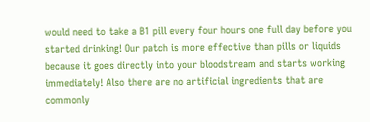would need to take a B1 pill every four hours one full day before you started drinking! Our patch is more effective than pills or liquids because it goes directly into your bloodstream and starts working immediately! Also there are no artificial ingredients that are commonly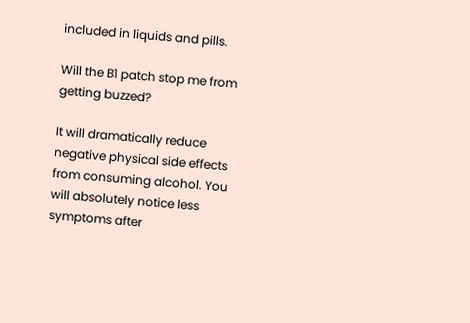included in liquids and pills.

Will the B1 patch stop me from getting buzzed?

It will dramatically reduce negative physical side effects from consuming alcohol. You will absolutely notice less symptoms after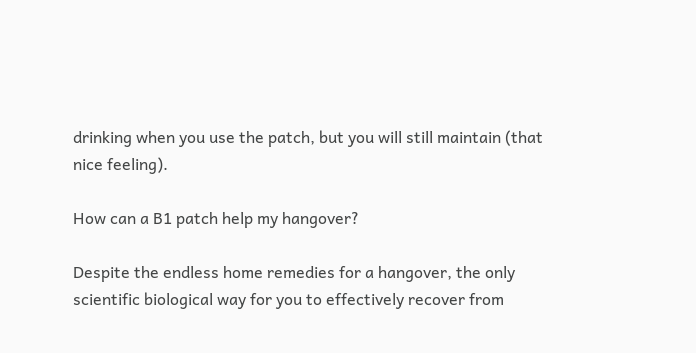drinking when you use the patch, but you will still maintain (that nice feeling).

How can a B1 patch help my hangover?

Despite the endless home remedies for a hangover, the only scientific biological way for you to effectively recover from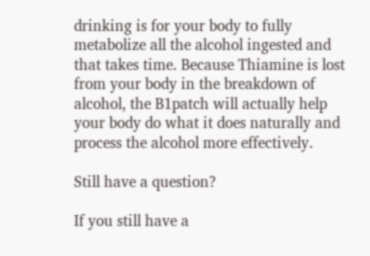drinking is for your body to fully metabolize all the alcohol ingested and that takes time. Because Thiamine is lost from your body in the breakdown of alcohol, the B1patch will actually help your body do what it does naturally and process the alcohol more effectively.

Still have a question?

If you still have a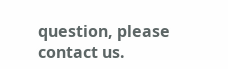question, please contact us.